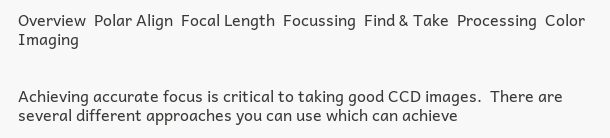Overview  Polar Align  Focal Length  Focussing  Find & Take  Processing  Color Imaging


Achieving accurate focus is critical to taking good CCD images.  There are several different approaches you can use which can achieve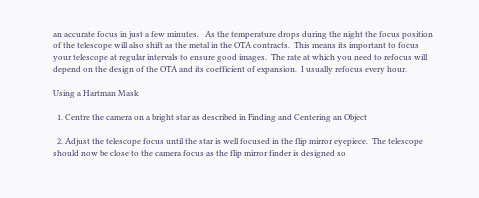an accurate focus in just a few minutes.   As the temperature drops during the night the focus position of the telescope will also shift as the metal in the OTA contracts.  This means its important to focus your telescope at regular intervals to ensure good images.  The rate at which you need to refocus will depend on the design of the OTA and its coefficient of expansion.  I usually refocus every hour.

Using a Hartman Mask

  1. Centre the camera on a bright star as described in Finding and Centering an Object

  2. Adjust the telescope focus until the star is well focused in the flip mirror eyepiece.  The telescope should now be close to the camera focus as the flip mirror finder is designed so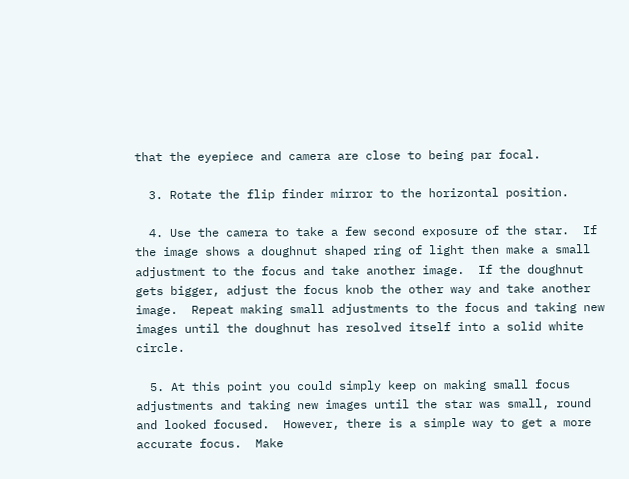that the eyepiece and camera are close to being par focal.

  3. Rotate the flip finder mirror to the horizontal position.

  4. Use the camera to take a few second exposure of the star.  If the image shows a doughnut shaped ring of light then make a small adjustment to the focus and take another image.  If the doughnut gets bigger, adjust the focus knob the other way and take another image.  Repeat making small adjustments to the focus and taking new images until the doughnut has resolved itself into a solid white circle.

  5. At this point you could simply keep on making small focus adjustments and taking new images until the star was small, round and looked focused.  However, there is a simple way to get a more accurate focus.  Make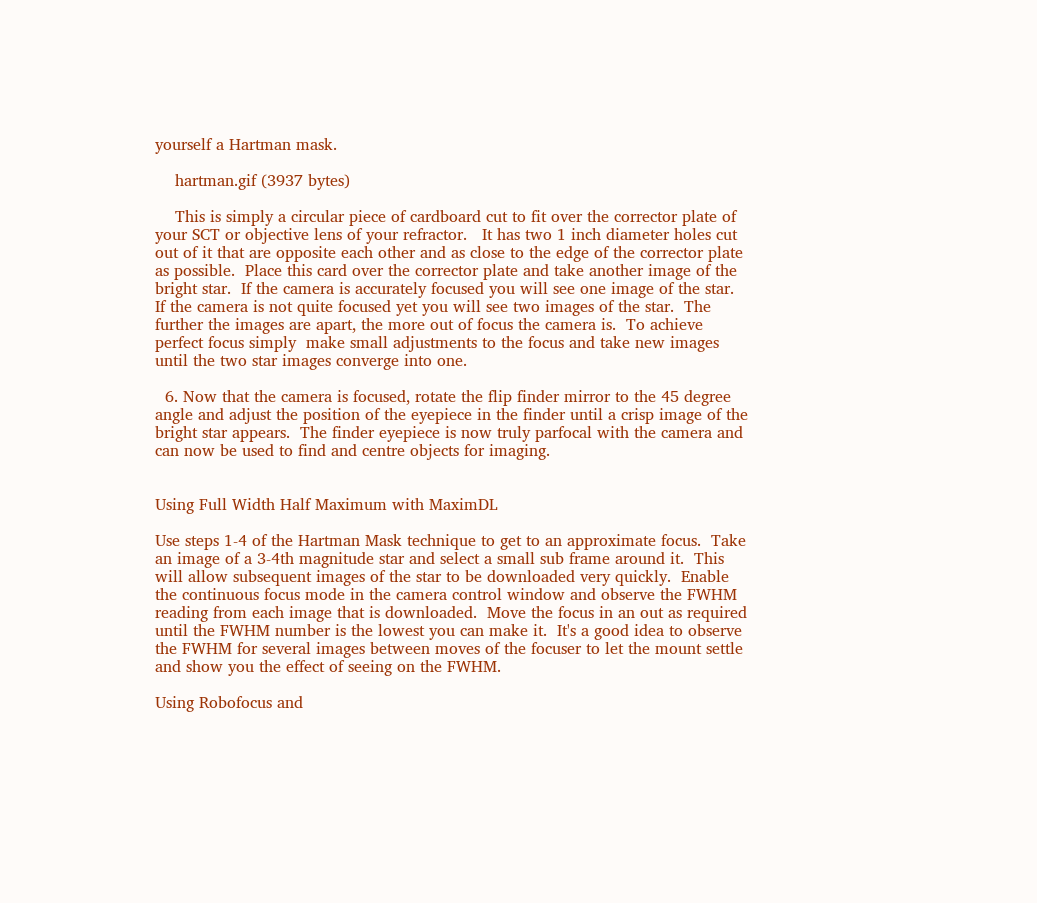yourself a Hartman mask.

    hartman.gif (3937 bytes)

    This is simply a circular piece of cardboard cut to fit over the corrector plate of your SCT or objective lens of your refractor.   It has two 1 inch diameter holes cut out of it that are opposite each other and as close to the edge of the corrector plate as possible.  Place this card over the corrector plate and take another image of the bright star.  If the camera is accurately focused you will see one image of the star.  If the camera is not quite focused yet you will see two images of the star.  The further the images are apart, the more out of focus the camera is.  To achieve perfect focus simply  make small adjustments to the focus and take new images until the two star images converge into one.

  6. Now that the camera is focused, rotate the flip finder mirror to the 45 degree angle and adjust the position of the eyepiece in the finder until a crisp image of the bright star appears.  The finder eyepiece is now truly parfocal with the camera and can now be used to find and centre objects for imaging.


Using Full Width Half Maximum with MaximDL

Use steps 1-4 of the Hartman Mask technique to get to an approximate focus.  Take an image of a 3-4th magnitude star and select a small sub frame around it.  This will allow subsequent images of the star to be downloaded very quickly.  Enable the continuous focus mode in the camera control window and observe the FWHM reading from each image that is downloaded.  Move the focus in an out as required until the FWHM number is the lowest you can make it.  It's a good idea to observe the FWHM for several images between moves of the focuser to let the mount settle and show you the effect of seeing on the FWHM.

Using Robofocus and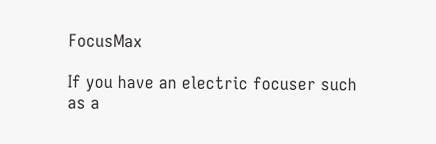FocusMax

If you have an electric focuser such as a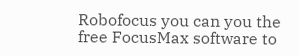Robofocus you can you the free FocusMax software to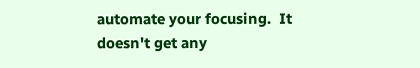automate your focusing.  It doesn't get any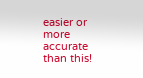easier or more accurate than this!